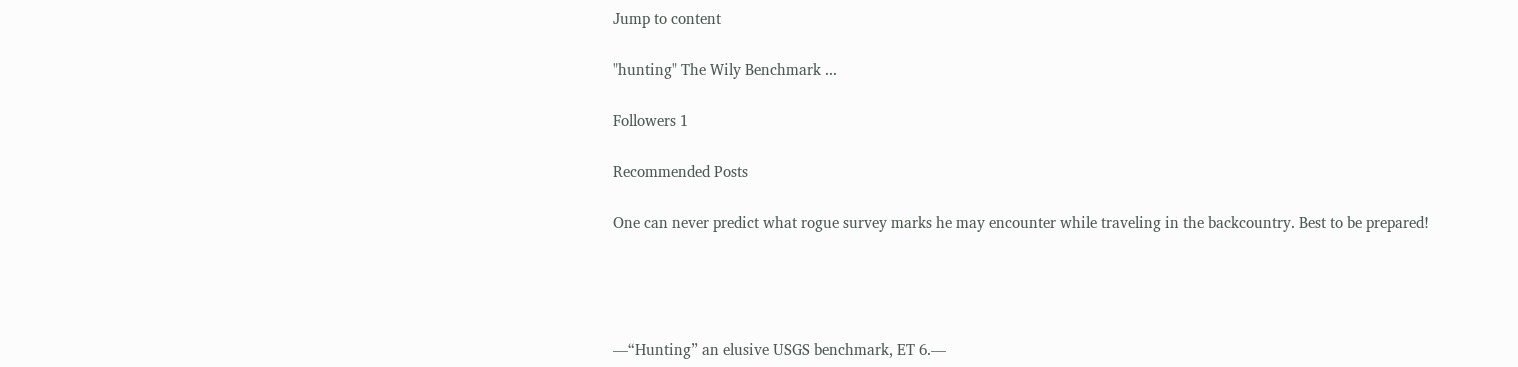Jump to content

"hunting" The Wily Benchmark ...

Followers 1

Recommended Posts

One can never predict what rogue survey marks he may encounter while traveling in the backcountry. Best to be prepared!




—“Hunting” an elusive USGS benchmark, ET 6.—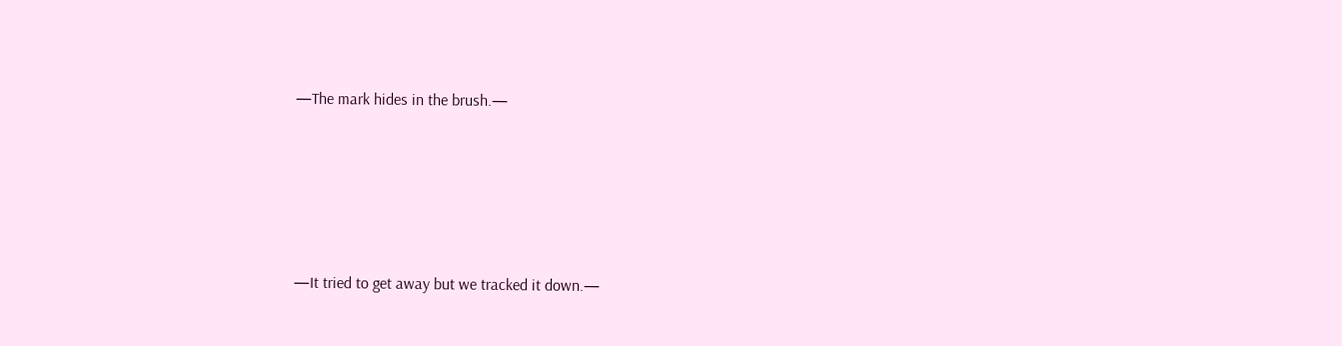—The mark hides in the brush.—





—It tried to get away but we tracked it down.—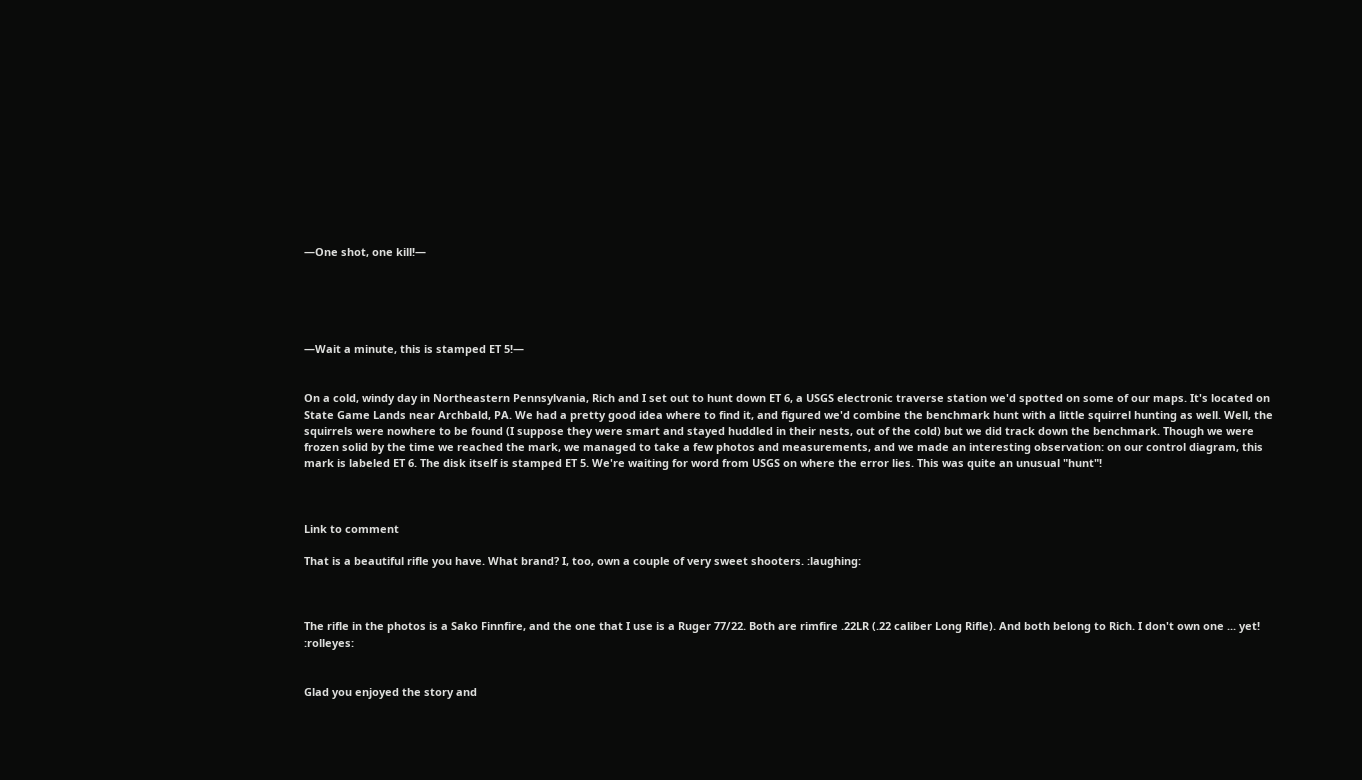—One shot, one kill!—





—Wait a minute, this is stamped ET 5!—


On a cold, windy day in Northeastern Pennsylvania, Rich and I set out to hunt down ET 6, a USGS electronic traverse station we'd spotted on some of our maps. It's located on State Game Lands near Archbald, PA. We had a pretty good idea where to find it, and figured we'd combine the benchmark hunt with a little squirrel hunting as well. Well, the squirrels were nowhere to be found (I suppose they were smart and stayed huddled in their nests, out of the cold) but we did track down the benchmark. Though we were frozen solid by the time we reached the mark, we managed to take a few photos and measurements, and we made an interesting observation: on our control diagram, this mark is labeled ET 6. The disk itself is stamped ET 5. We're waiting for word from USGS on where the error lies. This was quite an unusual "hunt"!



Link to comment

That is a beautiful rifle you have. What brand? I, too, own a couple of very sweet shooters. :laughing:



The rifle in the photos is a Sako Finnfire, and the one that I use is a Ruger 77/22. Both are rimfire .22LR (.22 caliber Long Rifle). And both belong to Rich. I don't own one ... yet! :rolleyes:


Glad you enjoyed the story and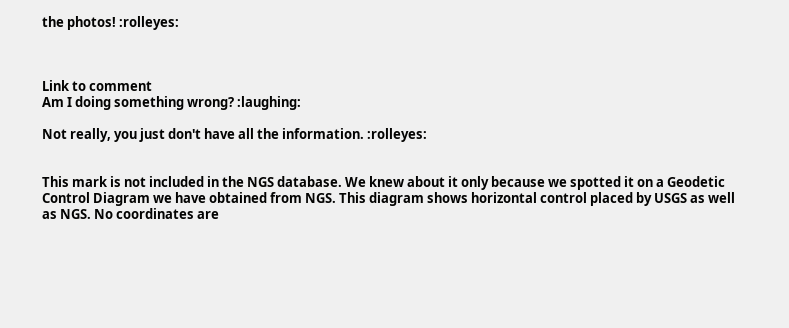the photos! :rolleyes:



Link to comment
Am I doing something wrong? :laughing:

Not really, you just don't have all the information. :rolleyes:


This mark is not included in the NGS database. We knew about it only because we spotted it on a Geodetic Control Diagram we have obtained from NGS. This diagram shows horizontal control placed by USGS as well as NGS. No coordinates are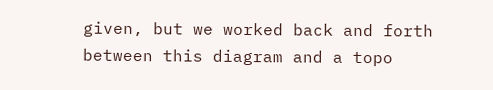given, but we worked back and forth between this diagram and a topo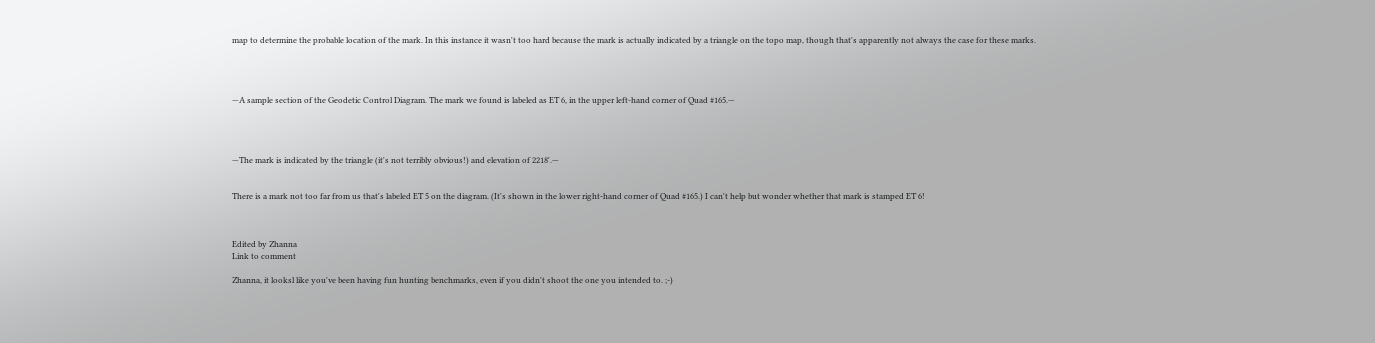map to determine the probable location of the mark. In this instance it wasn't too hard because the mark is actually indicated by a triangle on the topo map, though that's apparently not always the case for these marks.




—A sample section of the Geodetic Control Diagram. The mark we found is labeled as ET 6, in the upper left-hand corner of Quad #165.—




—The mark is indicated by the triangle (it's not terribly obvious!) and elevation of 2218'.—


There is a mark not too far from us that's labeled ET 5 on the diagram. (It's shown in the lower right-hand corner of Quad #165.) I can't help but wonder whether that mark is stamped ET 6!



Edited by Zhanna
Link to comment

Zhanna, it looksl like you've been having fun hunting benchmarks, even if you didn't shoot the one you intended to. ;-)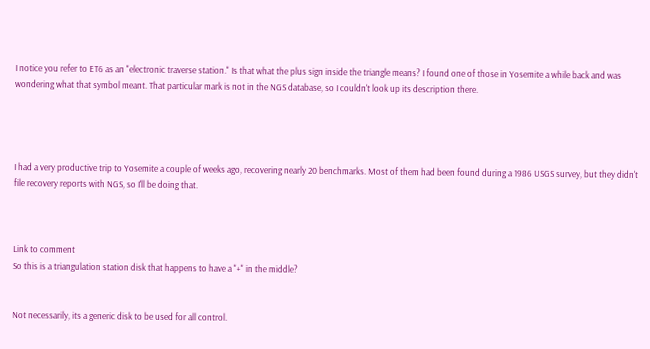I notice you refer to ET6 as an "electronic traverse station." Is that what the plus sign inside the triangle means? I found one of those in Yosemite a while back and was wondering what that symbol meant. That particular mark is not in the NGS database, so I couldn't look up its description there.




I had a very productive trip to Yosemite a couple of weeks ago, recovering nearly 20 benchmarks. Most of them had been found during a 1986 USGS survey, but they didn't file recovery reports with NGS, so I'll be doing that.



Link to comment
So this is a triangulation station disk that happens to have a "+" in the middle?


Not necessarily, its a generic disk to be used for all control.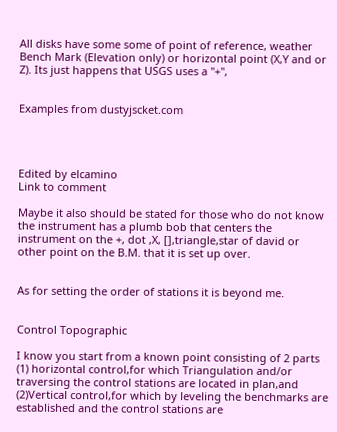All disks have some some of point of reference, weather Bench Mark (Elevation only) or horizontal point (X,Y and or Z). Its just happens that USGS uses a "+",


Examples from dustyjscket.com




Edited by elcamino
Link to comment

Maybe it also should be stated for those who do not know the instrument has a plumb bob that centers the instrument on the +, dot ,X, [],triangle,star of david or other point on the B.M. that it is set up over.


As for setting the order of stations it is beyond me.


Control Topographic

I know you start from a known point consisting of 2 parts (1) horizontal control,for which Triangulation and/or traversing the control stations are located in plan,and (2)Vertical control,for which by leveling the benchmarks are established and the control stations are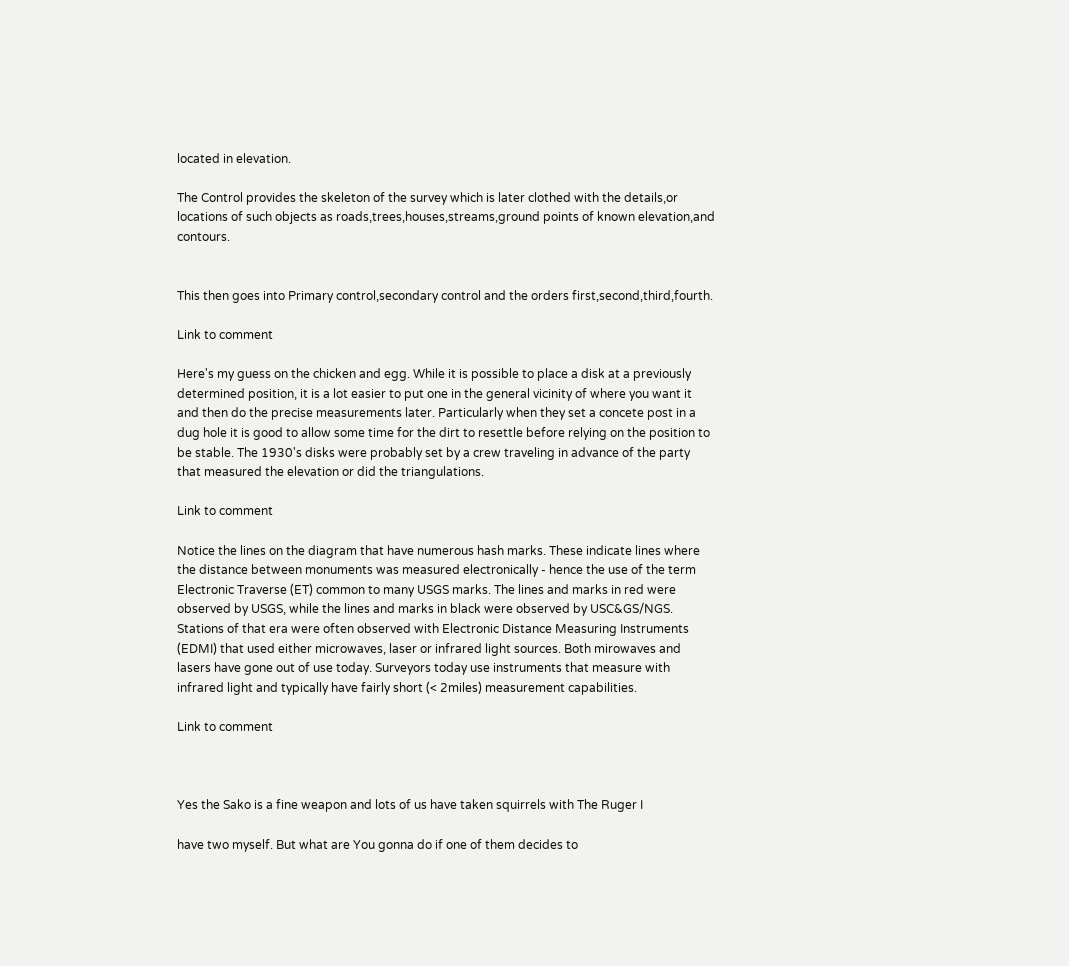located in elevation.

The Control provides the skeleton of the survey which is later clothed with the details,or locations of such objects as roads,trees,houses,streams,ground points of known elevation,and contours.


This then goes into Primary control,secondary control and the orders first,second,third,fourth.

Link to comment

Here's my guess on the chicken and egg. While it is possible to place a disk at a previously determined position, it is a lot easier to put one in the general vicinity of where you want it and then do the precise measurements later. Particularly when they set a concete post in a dug hole it is good to allow some time for the dirt to resettle before relying on the position to be stable. The 1930's disks were probably set by a crew traveling in advance of the party that measured the elevation or did the triangulations.

Link to comment

Notice the lines on the diagram that have numerous hash marks. These indicate lines where the distance between monuments was measured electronically - hence the use of the term Electronic Traverse (ET) common to many USGS marks. The lines and marks in red were observed by USGS, while the lines and marks in black were observed by USC&GS/NGS. Stations of that era were often observed with Electronic Distance Measuring Instruments (EDMI) that used either microwaves, laser or infrared light sources. Both mirowaves and lasers have gone out of use today. Surveyors today use instruments that measure with infrared light and typically have fairly short (< 2miles) measurement capabilities.

Link to comment



Yes the Sako is a fine weapon and lots of us have taken squirrels with The Ruger I

have two myself. But what are You gonna do if one of them decides to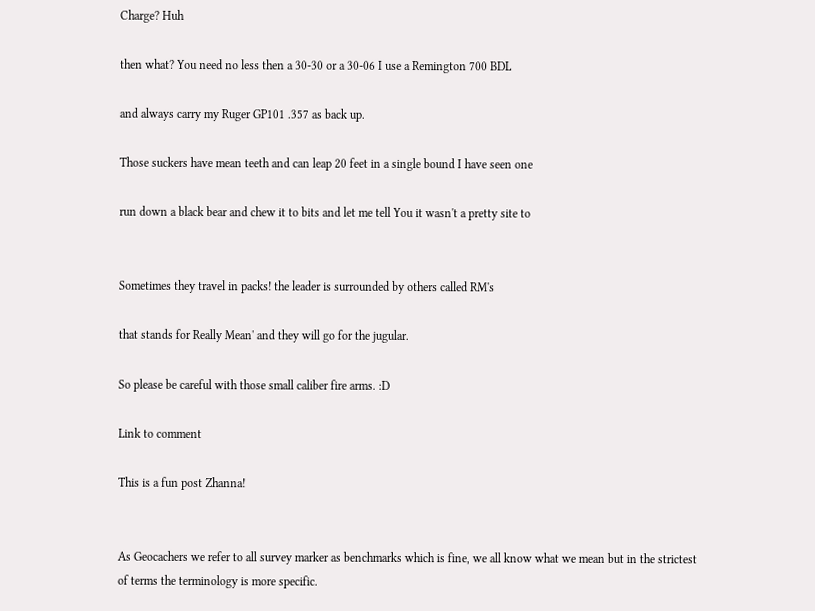Charge? Huh

then what? You need no less then a 30-30 or a 30-06 I use a Remington 700 BDL

and always carry my Ruger GP101 .357 as back up.

Those suckers have mean teeth and can leap 20 feet in a single bound I have seen one

run down a black bear and chew it to bits and let me tell You it wasn't a pretty site to


Sometimes they travel in packs! the leader is surrounded by others called RM's

that stands for Really Mean' and they will go for the jugular.

So please be careful with those small caliber fire arms. :D

Link to comment

This is a fun post Zhanna!


As Geocachers we refer to all survey marker as benchmarks which is fine, we all know what we mean but in the strictest of terms the terminology is more specific.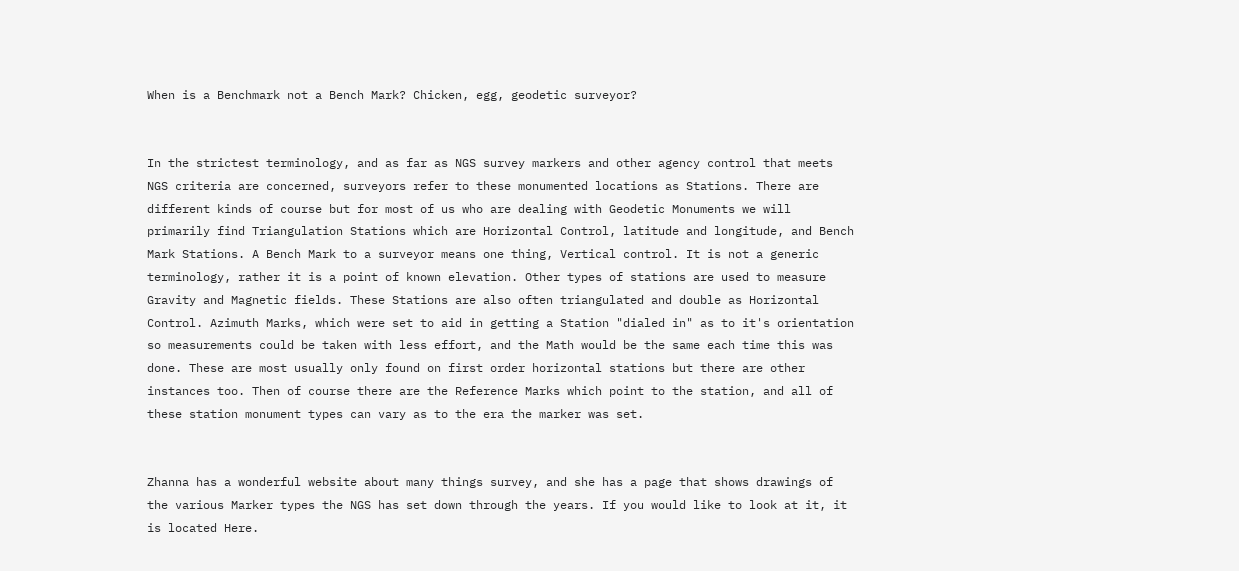When is a Benchmark not a Bench Mark? Chicken, egg, geodetic surveyor?


In the strictest terminology, and as far as NGS survey markers and other agency control that meets NGS criteria are concerned, surveyors refer to these monumented locations as Stations. There are different kinds of course but for most of us who are dealing with Geodetic Monuments we will primarily find Triangulation Stations which are Horizontal Control, latitude and longitude, and Bench Mark Stations. A Bench Mark to a surveyor means one thing, Vertical control. It is not a generic terminology, rather it is a point of known elevation. Other types of stations are used to measure Gravity and Magnetic fields. These Stations are also often triangulated and double as Horizontal Control. Azimuth Marks, which were set to aid in getting a Station "dialed in" as to it's orientation so measurements could be taken with less effort, and the Math would be the same each time this was done. These are most usually only found on first order horizontal stations but there are other instances too. Then of course there are the Reference Marks which point to the station, and all of these station monument types can vary as to the era the marker was set.


Zhanna has a wonderful website about many things survey, and she has a page that shows drawings of the various Marker types the NGS has set down through the years. If you would like to look at it, it is located Here.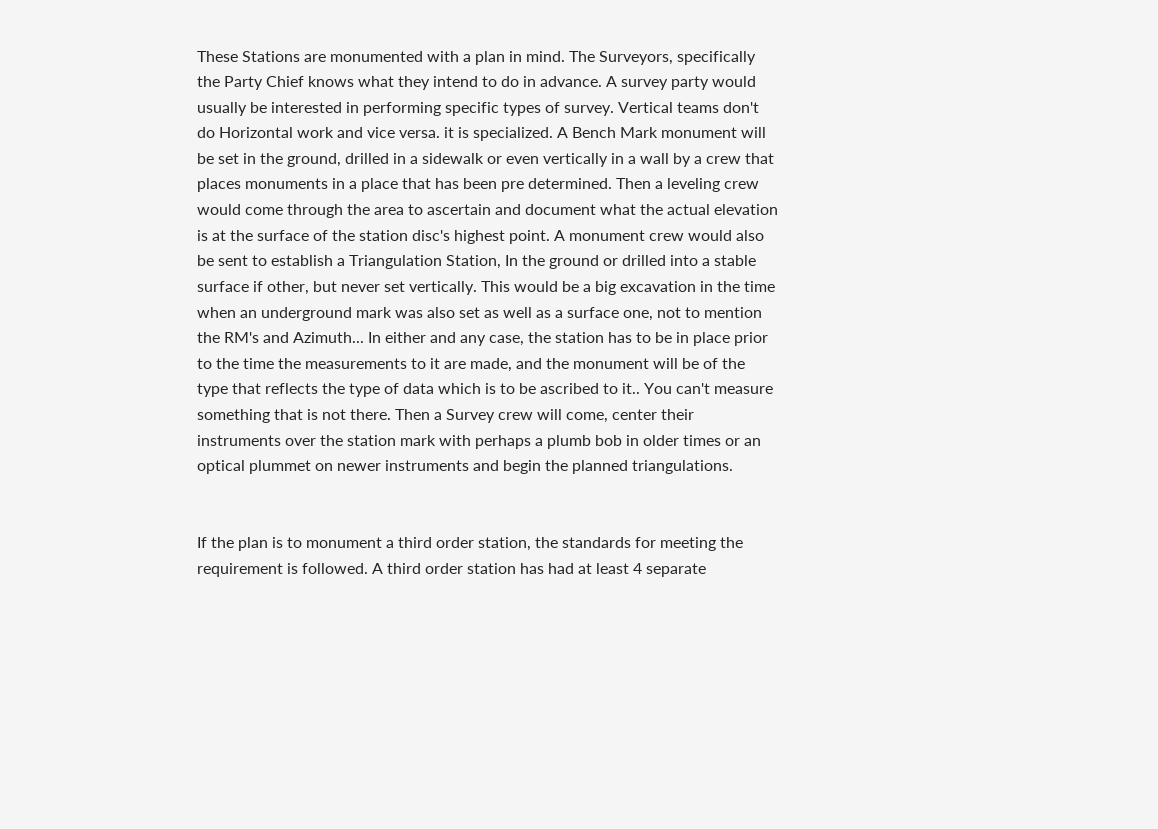These Stations are monumented with a plan in mind. The Surveyors, specifically the Party Chief knows what they intend to do in advance. A survey party would usually be interested in performing specific types of survey. Vertical teams don't do Horizontal work and vice versa. it is specialized. A Bench Mark monument will be set in the ground, drilled in a sidewalk or even vertically in a wall by a crew that places monuments in a place that has been pre determined. Then a leveling crew would come through the area to ascertain and document what the actual elevation is at the surface of the station disc's highest point. A monument crew would also be sent to establish a Triangulation Station, In the ground or drilled into a stable surface if other, but never set vertically. This would be a big excavation in the time when an underground mark was also set as well as a surface one, not to mention the RM's and Azimuth... In either and any case, the station has to be in place prior to the time the measurements to it are made, and the monument will be of the type that reflects the type of data which is to be ascribed to it.. You can't measure something that is not there. Then a Survey crew will come, center their instruments over the station mark with perhaps a plumb bob in older times or an optical plummet on newer instruments and begin the planned triangulations.


If the plan is to monument a third order station, the standards for meeting the requirement is followed. A third order station has had at least 4 separate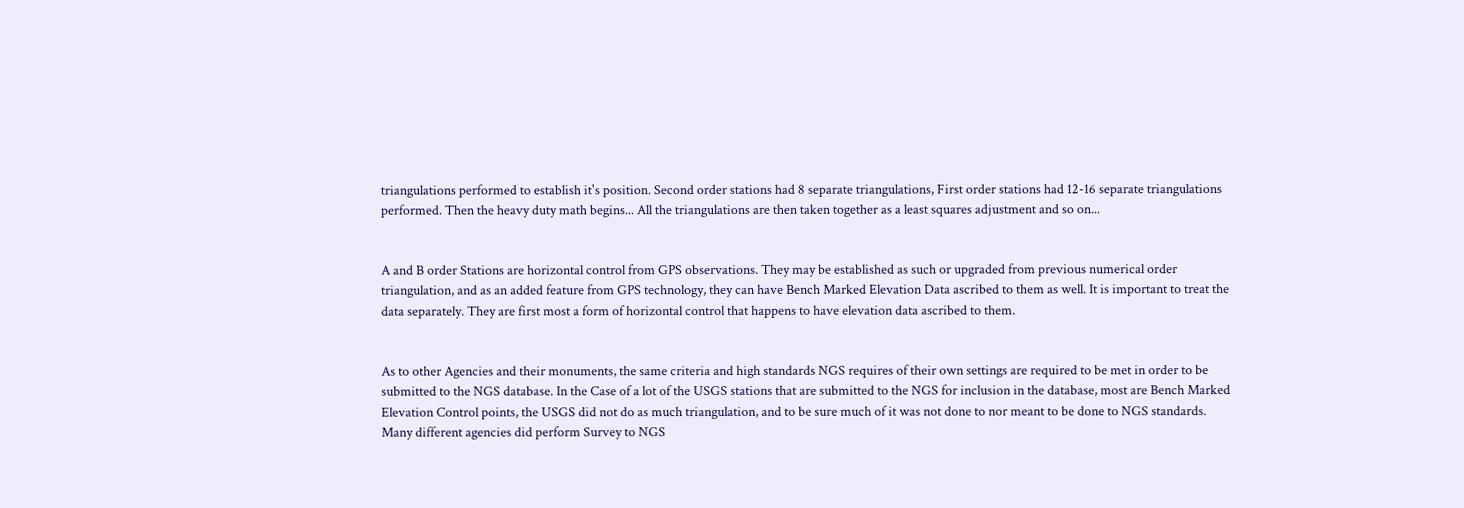triangulations performed to establish it's position. Second order stations had 8 separate triangulations, First order stations had 12-16 separate triangulations performed. Then the heavy duty math begins... All the triangulations are then taken together as a least squares adjustment and so on...


A and B order Stations are horizontal control from GPS observations. They may be established as such or upgraded from previous numerical order triangulation, and as an added feature from GPS technology, they can have Bench Marked Elevation Data ascribed to them as well. It is important to treat the data separately. They are first most a form of horizontal control that happens to have elevation data ascribed to them.


As to other Agencies and their monuments, the same criteria and high standards NGS requires of their own settings are required to be met in order to be submitted to the NGS database. In the Case of a lot of the USGS stations that are submitted to the NGS for inclusion in the database, most are Bench Marked Elevation Control points, the USGS did not do as much triangulation, and to be sure much of it was not done to nor meant to be done to NGS standards. Many different agencies did perform Survey to NGS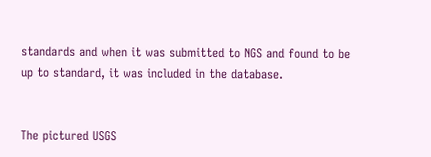standards and when it was submitted to NGS and found to be up to standard, it was included in the database.


The pictured USGS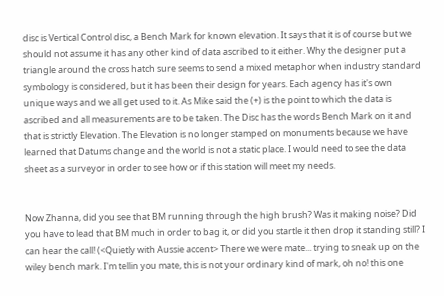disc is Vertical Control disc, a Bench Mark for known elevation. It says that it is of course but we should not assume it has any other kind of data ascribed to it either. Why the designer put a triangle around the cross hatch sure seems to send a mixed metaphor when industry standard symbology is considered, but it has been their design for years. Each agency has it's own unique ways and we all get used to it. As Mike said the (+) is the point to which the data is ascribed and all measurements are to be taken. The Disc has the words Bench Mark on it and that is strictly Elevation. The Elevation is no longer stamped on monuments because we have learned that Datums change and the world is not a static place. I would need to see the data sheet as a surveyor in order to see how or if this station will meet my needs.


Now Zhanna, did you see that BM running through the high brush? Was it making noise? Did you have to lead that BM much in order to bag it, or did you startle it then drop it standing still? I can hear the call! (<Quietly with Aussie accent> There we were mate... trying to sneak up on the wiley bench mark. I'm tellin you mate, this is not your ordinary kind of mark, oh no! this one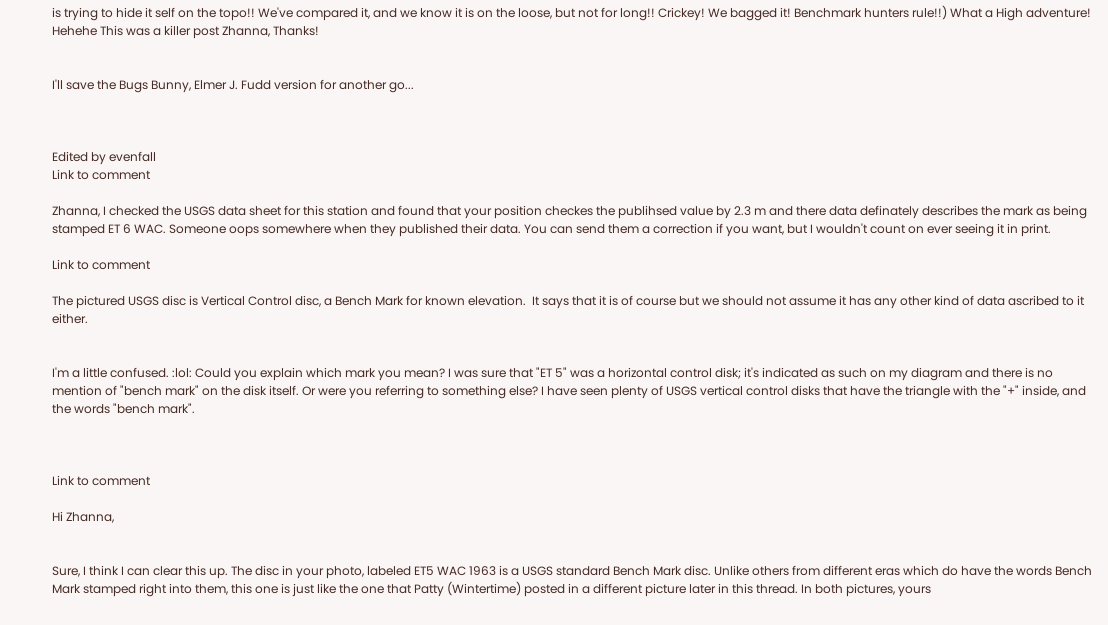is trying to hide it self on the topo!! We've compared it, and we know it is on the loose, but not for long!! Crickey! We bagged it! Benchmark hunters rule!!) What a High adventure! Hehehe This was a killer post Zhanna, Thanks!


I'll save the Bugs Bunny, Elmer J. Fudd version for another go...



Edited by evenfall
Link to comment

Zhanna, I checked the USGS data sheet for this station and found that your position checkes the publihsed value by 2.3 m and there data definately describes the mark as being stamped ET 6 WAC. Someone oops somewhere when they published their data. You can send them a correction if you want, but I wouldn't count on ever seeing it in print.

Link to comment

The pictured USGS disc is Vertical Control disc, a Bench Mark for known elevation.  It says that it is of course but we should not assume it has any other kind of data ascribed to it either.


I'm a little confused. :lol: Could you explain which mark you mean? I was sure that "ET 5" was a horizontal control disk; it's indicated as such on my diagram and there is no mention of "bench mark" on the disk itself. Or were you referring to something else? I have seen plenty of USGS vertical control disks that have the triangle with the "+" inside, and the words "bench mark".



Link to comment

Hi Zhanna,


Sure, I think I can clear this up. The disc in your photo, labeled ET5 WAC 1963 is a USGS standard Bench Mark disc. Unlike others from different eras which do have the words Bench Mark stamped right into them, this one is just like the one that Patty (Wintertime) posted in a different picture later in this thread. In both pictures, yours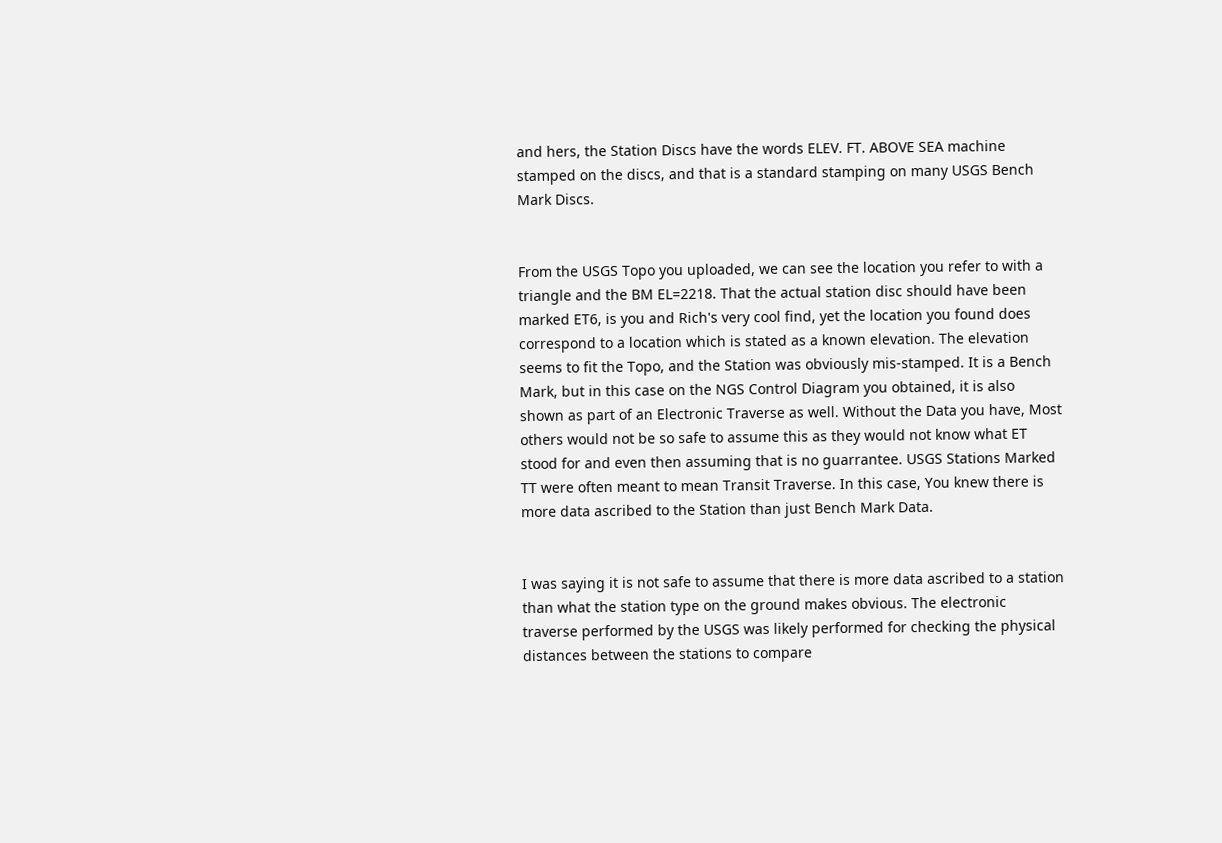and hers, the Station Discs have the words ELEV. FT. ABOVE SEA machine stamped on the discs, and that is a standard stamping on many USGS Bench Mark Discs.


From the USGS Topo you uploaded, we can see the location you refer to with a triangle and the BM EL=2218. That the actual station disc should have been marked ET6, is you and Rich's very cool find, yet the location you found does correspond to a location which is stated as a known elevation. The elevation seems to fit the Topo, and the Station was obviously mis-stamped. It is a Bench Mark, but in this case on the NGS Control Diagram you obtained, it is also shown as part of an Electronic Traverse as well. Without the Data you have, Most others would not be so safe to assume this as they would not know what ET stood for and even then assuming that is no guarrantee. USGS Stations Marked TT were often meant to mean Transit Traverse. In this case, You knew there is more data ascribed to the Station than just Bench Mark Data.


I was saying it is not safe to assume that there is more data ascribed to a station than what the station type on the ground makes obvious. The electronic traverse performed by the USGS was likely performed for checking the physical distances between the stations to compare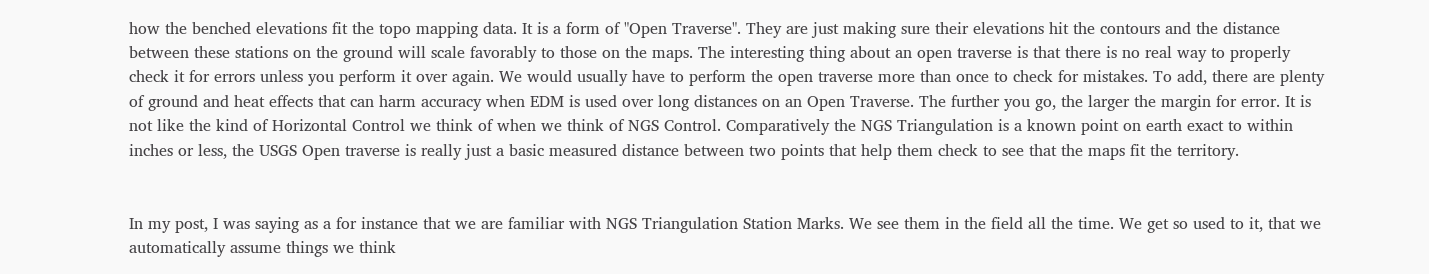how the benched elevations fit the topo mapping data. It is a form of "Open Traverse". They are just making sure their elevations hit the contours and the distance between these stations on the ground will scale favorably to those on the maps. The interesting thing about an open traverse is that there is no real way to properly check it for errors unless you perform it over again. We would usually have to perform the open traverse more than once to check for mistakes. To add, there are plenty of ground and heat effects that can harm accuracy when EDM is used over long distances on an Open Traverse. The further you go, the larger the margin for error. It is not like the kind of Horizontal Control we think of when we think of NGS Control. Comparatively the NGS Triangulation is a known point on earth exact to within inches or less, the USGS Open traverse is really just a basic measured distance between two points that help them check to see that the maps fit the territory.


In my post, I was saying as a for instance that we are familiar with NGS Triangulation Station Marks. We see them in the field all the time. We get so used to it, that we automatically assume things we think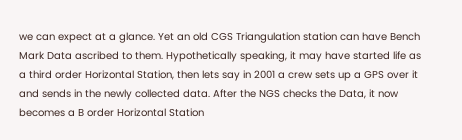we can expect at a glance. Yet an old CGS Triangulation station can have Bench Mark Data ascribed to them. Hypothetically speaking, it may have started life as a third order Horizontal Station, then lets say in 2001 a crew sets up a GPS over it and sends in the newly collected data. After the NGS checks the Data, it now becomes a B order Horizontal Station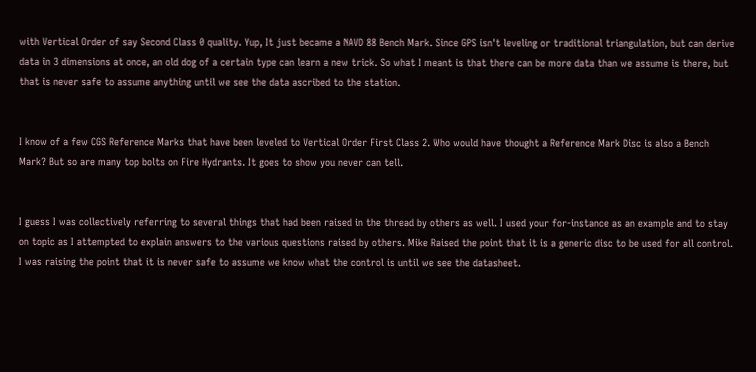with Vertical Order of say Second Class 0 quality. Yup, It just became a NAVD 88 Bench Mark. Since GPS isn't leveling or traditional triangulation, but can derive data in 3 dimensions at once, an old dog of a certain type can learn a new trick. So what I meant is that there can be more data than we assume is there, but that is never safe to assume anything until we see the data ascribed to the station.


I know of a few CGS Reference Marks that have been leveled to Vertical Order First Class 2. Who would have thought a Reference Mark Disc is also a Bench Mark? But so are many top bolts on Fire Hydrants. It goes to show you never can tell.


I guess I was collectively referring to several things that had been raised in the thread by others as well. I used your for-instance as an example and to stay on topic as I attempted to explain answers to the various questions raised by others. Mike Raised the point that it is a generic disc to be used for all control. I was raising the point that it is never safe to assume we know what the control is until we see the datasheet.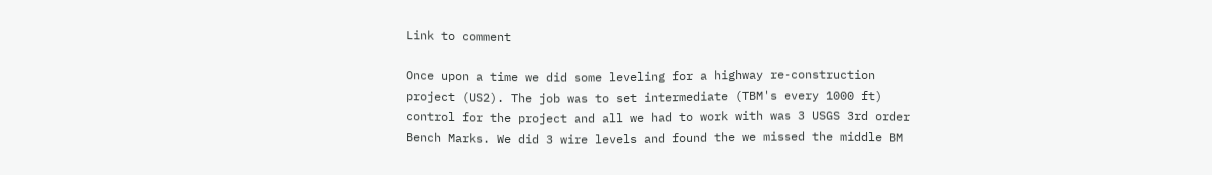Link to comment

Once upon a time we did some leveling for a highway re-construction project (US2). The job was to set intermediate (TBM's every 1000 ft) control for the project and all we had to work with was 3 USGS 3rd order Bench Marks. We did 3 wire levels and found the we missed the middle BM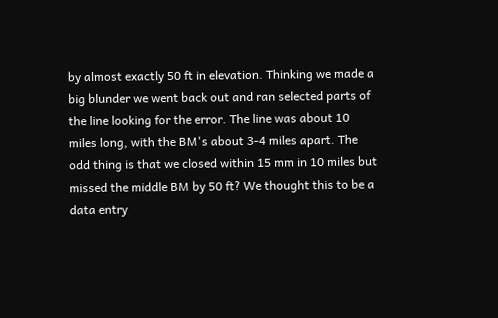by almost exactly 50 ft in elevation. Thinking we made a big blunder we went back out and ran selected parts of the line looking for the error. The line was about 10 miles long, with the BM's about 3-4 miles apart. The odd thing is that we closed within 15 mm in 10 miles but missed the middle BM by 50 ft? We thought this to be a data entry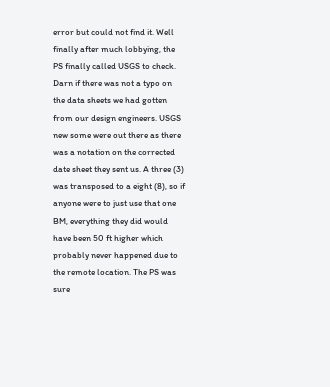error but could not find it. Well finally after much lobbying, the PS finally called USGS to check. Darn if there was not a typo on the data sheets we had gotten from our design engineers. USGS new some were out there as there was a notation on the corrected date sheet they sent us. A three (3) was transposed to a eight (8), so if anyone were to just use that one BM, everything they did would have been 50 ft higher which probably never happened due to the remote location. The PS was sure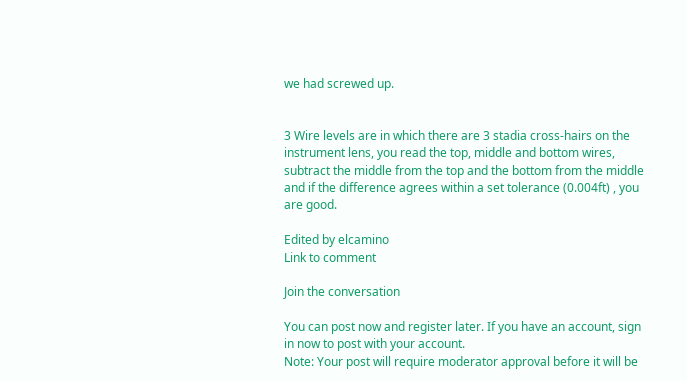we had screwed up.


3 Wire levels are in which there are 3 stadia cross-hairs on the instrument lens, you read the top, middle and bottom wires, subtract the middle from the top and the bottom from the middle and if the difference agrees within a set tolerance (0.004ft) , you are good.

Edited by elcamino
Link to comment

Join the conversation

You can post now and register later. If you have an account, sign in now to post with your account.
Note: Your post will require moderator approval before it will be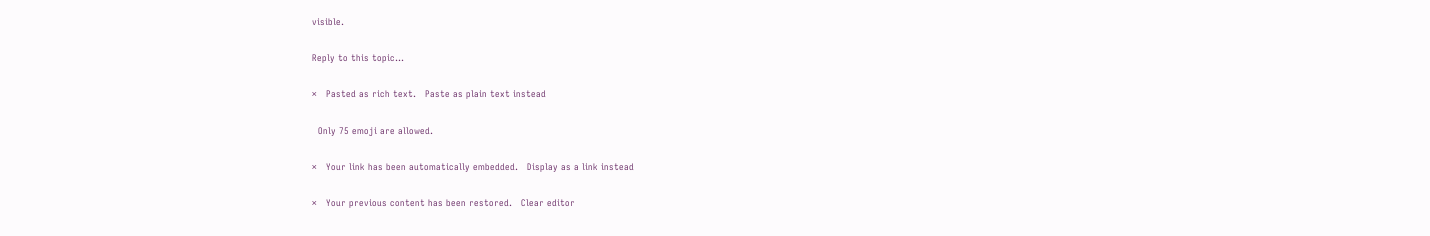visible.

Reply to this topic...

×   Pasted as rich text.   Paste as plain text instead

  Only 75 emoji are allowed.

×   Your link has been automatically embedded.   Display as a link instead

×   Your previous content has been restored.   Clear editor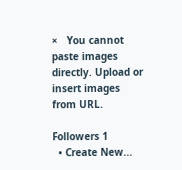×   You cannot paste images directly. Upload or insert images from URL.

Followers 1
  • Create New...